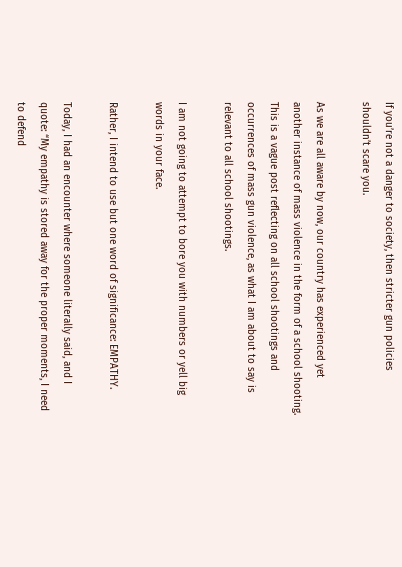If you’re not a danger to society, then stricter gun policies shouldn’t scare you.

As we are all aware by now, our country has experienced yet another instance of mass violence in the form of a school shooting. This is a vague post reflecting on all school shootings and occurrences of mass gun violence, as what I am about to say is relevant to all school shootings.

I am not going to attempt to bore you with numbers or yell big words in your face.

Rather, I intend to use but one word of significance: EMPATHY.

Today, I had an encounter where someone literally said, and I quote: “My empathy is stored away for the proper moments, I need to defend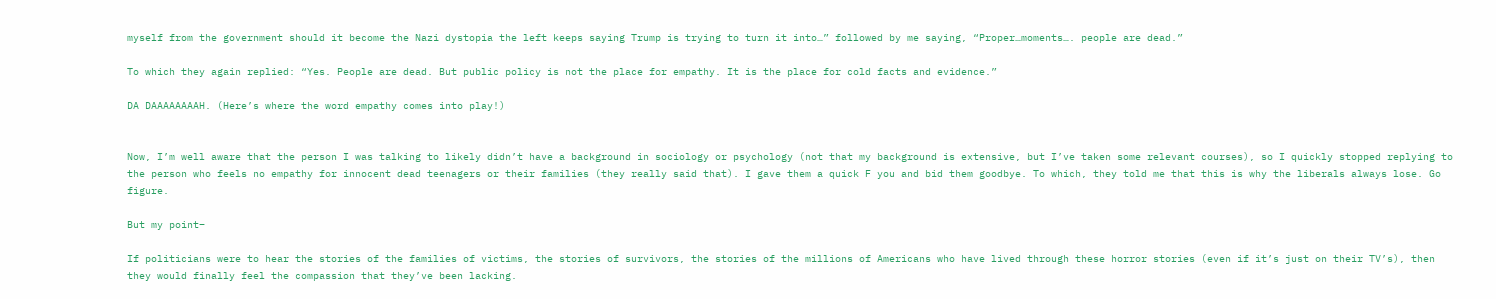myself from the government should it become the Nazi dystopia the left keeps saying Trump is trying to turn it into…” followed by me saying, “Proper…moments…. people are dead.”

To which they again replied: “Yes. People are dead. But public policy is not the place for empathy. It is the place for cold facts and evidence.”

DA DAAAAAAAAH. (Here’s where the word empathy comes into play!)


Now, I’m well aware that the person I was talking to likely didn’t have a background in sociology or psychology (not that my background is extensive, but I’ve taken some relevant courses), so I quickly stopped replying to the person who feels no empathy for innocent dead teenagers or their families (they really said that). I gave them a quick F you and bid them goodbye. To which, they told me that this is why the liberals always lose. Go figure.

But my point–

If politicians were to hear the stories of the families of victims, the stories of survivors, the stories of the millions of Americans who have lived through these horror stories (even if it’s just on their TV’s), then they would finally feel the compassion that they’ve been lacking.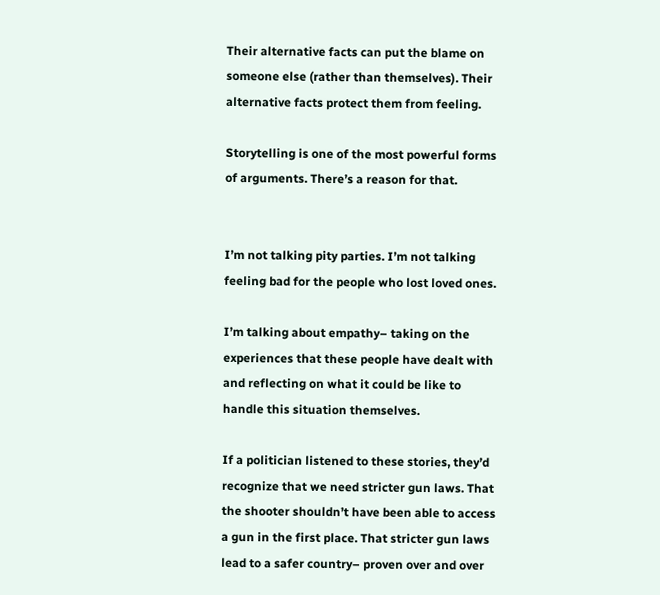Their alternative facts can put the blame on someone else (rather than themselves). Their alternative facts protect them from feeling.

Storytelling is one of the most powerful forms of arguments. There’s a reason for that.


I’m not talking pity parties. I’m not talking feeling bad for the people who lost loved ones.

I’m talking about empathy– taking on the experiences that these people have dealt with and reflecting on what it could be like to handle this situation themselves.

If a politician listened to these stories, they’d recognize that we need stricter gun laws. That the shooter shouldn’t have been able to access a gun in the first place. That stricter gun laws lead to a safer country– proven over and over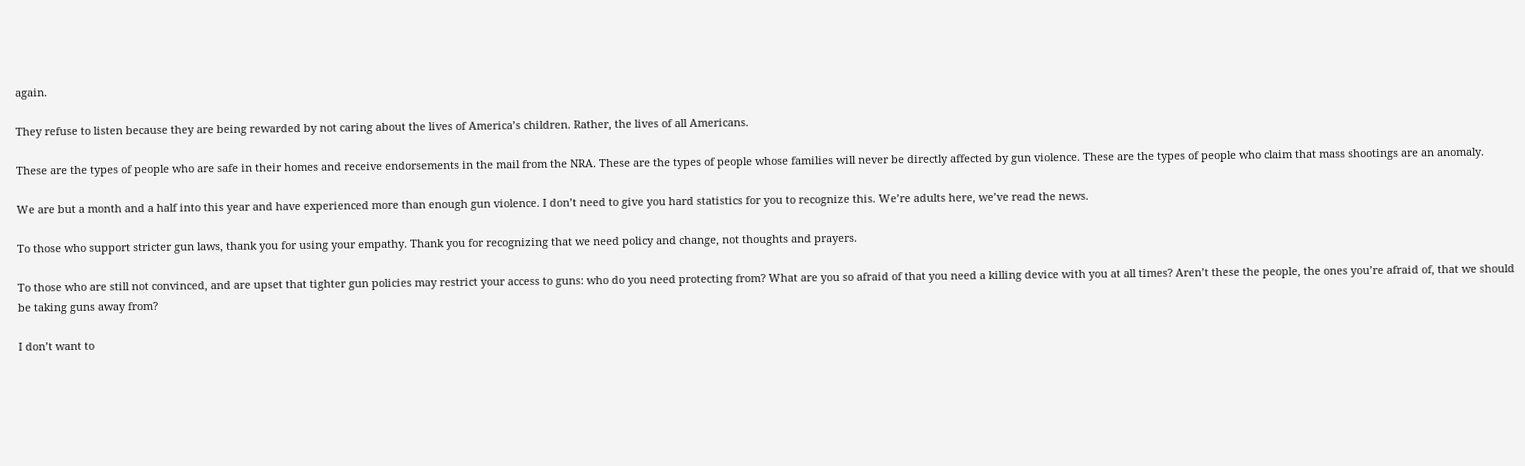again.

They refuse to listen because they are being rewarded by not caring about the lives of America’s children. Rather, the lives of all Americans.

These are the types of people who are safe in their homes and receive endorsements in the mail from the NRA. These are the types of people whose families will never be directly affected by gun violence. These are the types of people who claim that mass shootings are an anomaly.

We are but a month and a half into this year and have experienced more than enough gun violence. I don’t need to give you hard statistics for you to recognize this. We’re adults here, we’ve read the news.

To those who support stricter gun laws, thank you for using your empathy. Thank you for recognizing that we need policy and change, not thoughts and prayers.

To those who are still not convinced, and are upset that tighter gun policies may restrict your access to guns: who do you need protecting from? What are you so afraid of that you need a killing device with you at all times? Aren’t these the people, the ones you’re afraid of, that we should be taking guns away from?

I don’t want to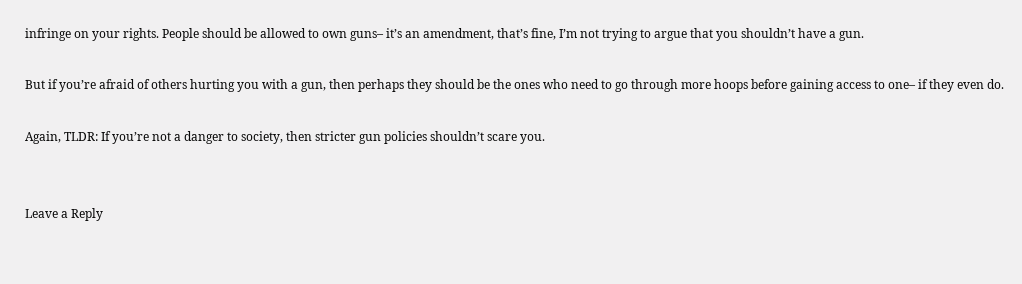infringe on your rights. People should be allowed to own guns– it’s an amendment, that’s fine, I’m not trying to argue that you shouldn’t have a gun.

But if you’re afraid of others hurting you with a gun, then perhaps they should be the ones who need to go through more hoops before gaining access to one– if they even do.

Again, TLDR: If you’re not a danger to society, then stricter gun policies shouldn’t scare you.


Leave a Reply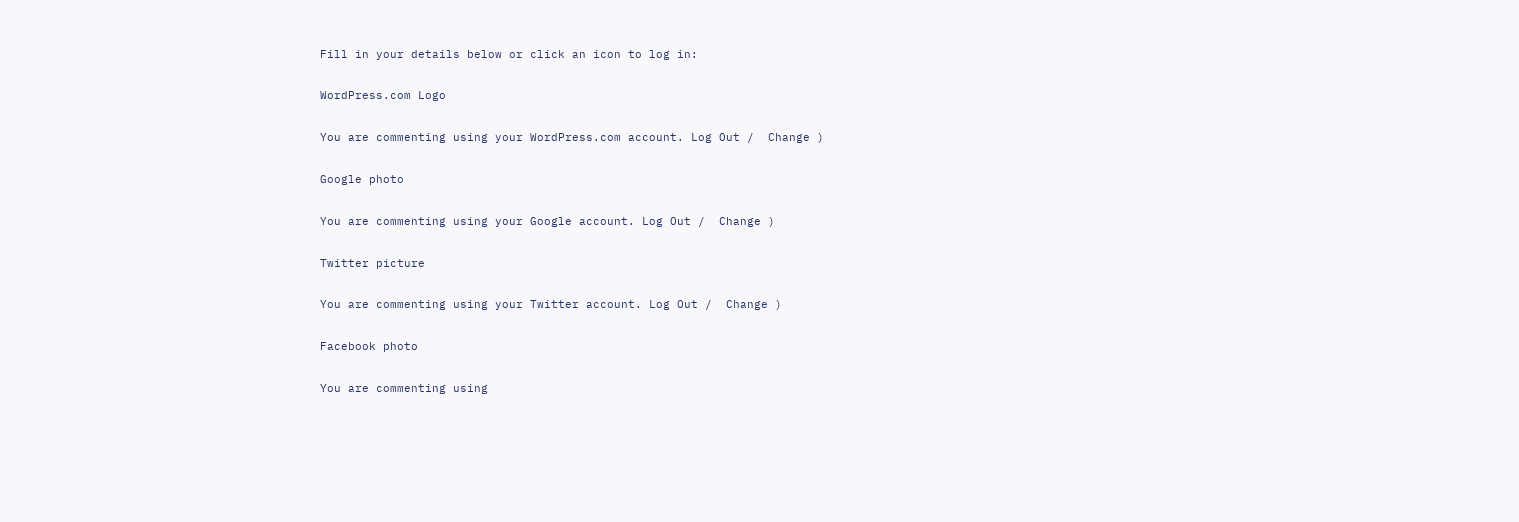Fill in your details below or click an icon to log in:

WordPress.com Logo

You are commenting using your WordPress.com account. Log Out /  Change )

Google photo

You are commenting using your Google account. Log Out /  Change )

Twitter picture

You are commenting using your Twitter account. Log Out /  Change )

Facebook photo

You are commenting using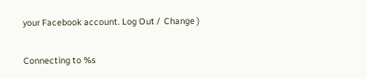your Facebook account. Log Out /  Change )

Connecting to %s